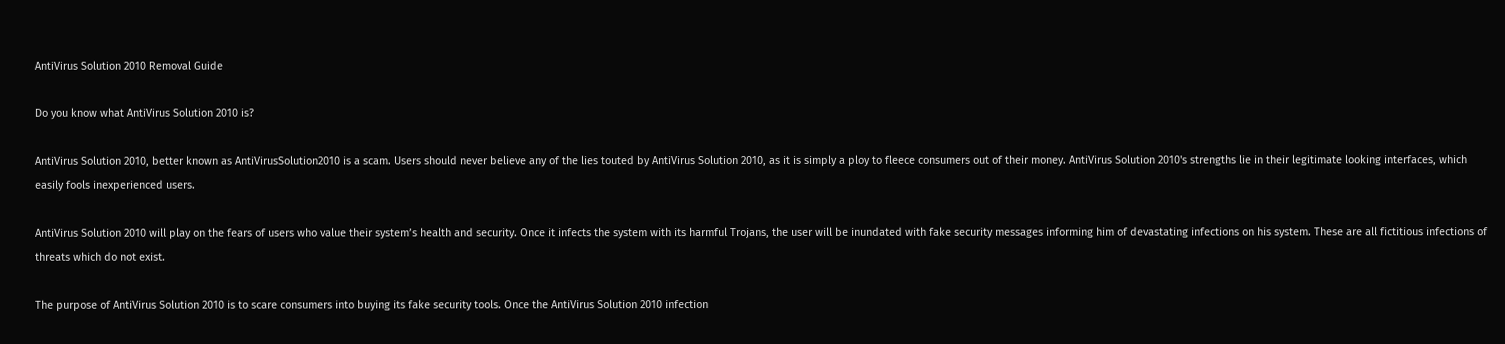AntiVirus Solution 2010 Removal Guide

Do you know what AntiVirus Solution 2010 is?

AntiVirus Solution 2010, better known as AntiVirusSolution2010 is a scam. Users should never believe any of the lies touted by AntiVirus Solution 2010, as it is simply a ploy to fleece consumers out of their money. AntiVirus Solution 2010's strengths lie in their legitimate looking interfaces, which easily fools inexperienced users.

AntiVirus Solution 2010 will play on the fears of users who value their system’s health and security. Once it infects the system with its harmful Trojans, the user will be inundated with fake security messages informing him of devastating infections on his system. These are all fictitious infections of threats which do not exist.

The purpose of AntiVirus Solution 2010 is to scare consumers into buying its fake security tools. Once the AntiVirus Solution 2010 infection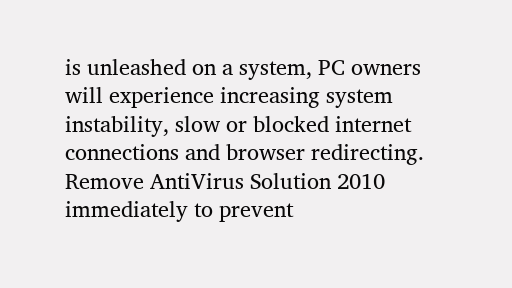is unleashed on a system, PC owners will experience increasing system instability, slow or blocked internet connections and browser redirecting. Remove AntiVirus Solution 2010 immediately to prevent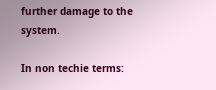further damage to the system.

In non techie terms: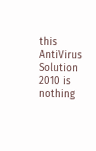this AntiVirus Solution 2010 is nothing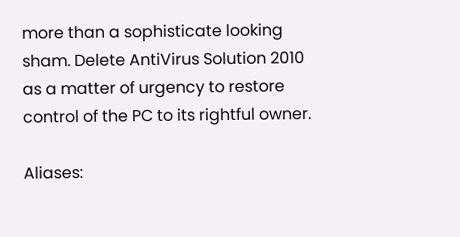more than a sophisticate looking sham. Delete AntiVirus Solution 2010 as a matter of urgency to restore control of the PC to its rightful owner.

Aliases: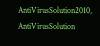AntiVirusSolution2010, AntiVirusSolution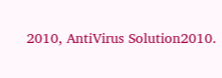2010, AntiVirus Solution2010.